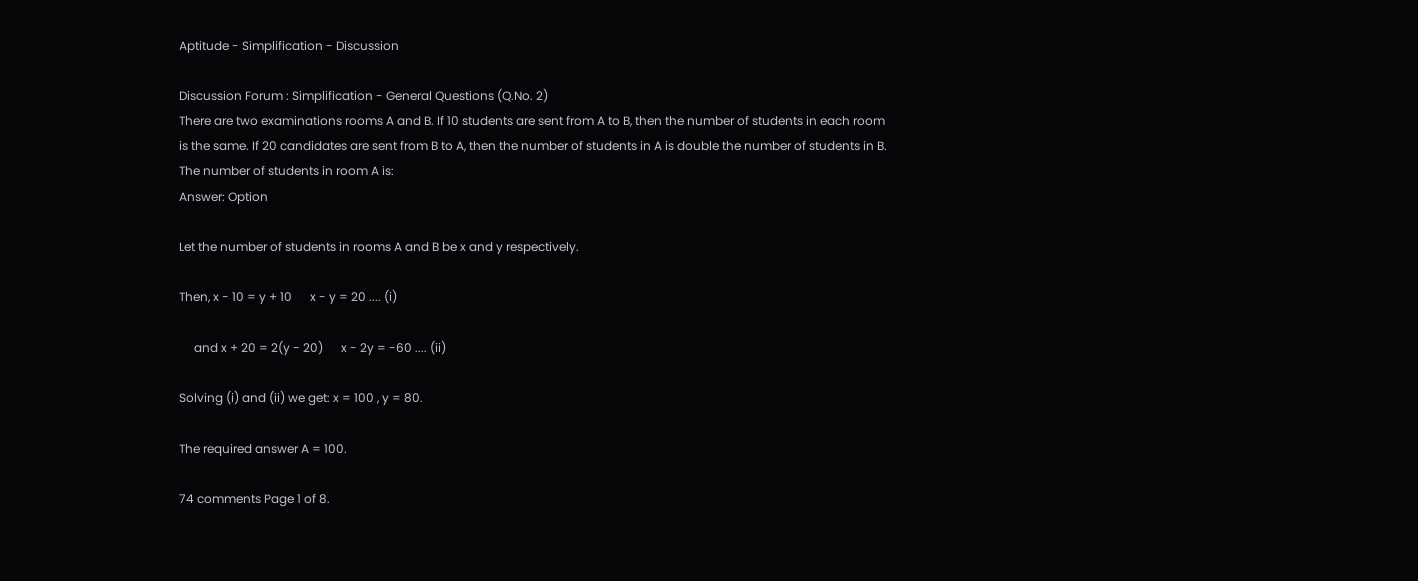Aptitude - Simplification - Discussion

Discussion Forum : Simplification - General Questions (Q.No. 2)
There are two examinations rooms A and B. If 10 students are sent from A to B, then the number of students in each room is the same. If 20 candidates are sent from B to A, then the number of students in A is double the number of students in B. The number of students in room A is:
Answer: Option

Let the number of students in rooms A and B be x and y respectively.

Then, x - 10 = y + 10      x - y = 20 .... (i)

     and x + 20 = 2(y - 20)      x - 2y = -60 .... (ii)

Solving (i) and (ii) we get: x = 100 , y = 80.

The required answer A = 100.

74 comments Page 1 of 8.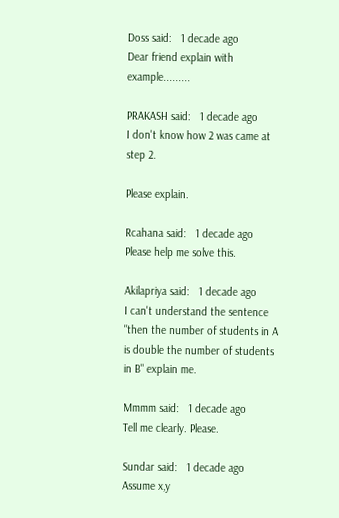Doss said:   1 decade ago
Dear friend explain with example.........

PRAKASH said:   1 decade ago
I don't know how 2 was came at step 2.

Please explain.

Rcahana said:   1 decade ago
Please help me solve this.

Akilapriya said:   1 decade ago
I can't understand the sentence "then the number of students in A is double the number of students in B" explain me.

Mmmm said:   1 decade ago
Tell me clearly. Please.

Sundar said:   1 decade ago
Assume x,y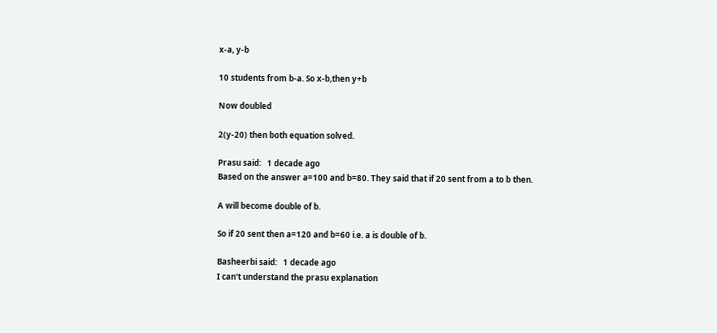x-a, y-b

10 students from b-a. So x-b,then y+b

Now doubled

2(y-20) then both equation solved.

Prasu said:   1 decade ago
Based on the answer a=100 and b=80. They said that if 20 sent from a to b then.

A will become double of b.

So if 20 sent then a=120 and b=60 i.e. a is double of b.

Basheerbi said:   1 decade ago
I can't understand the prasu explanation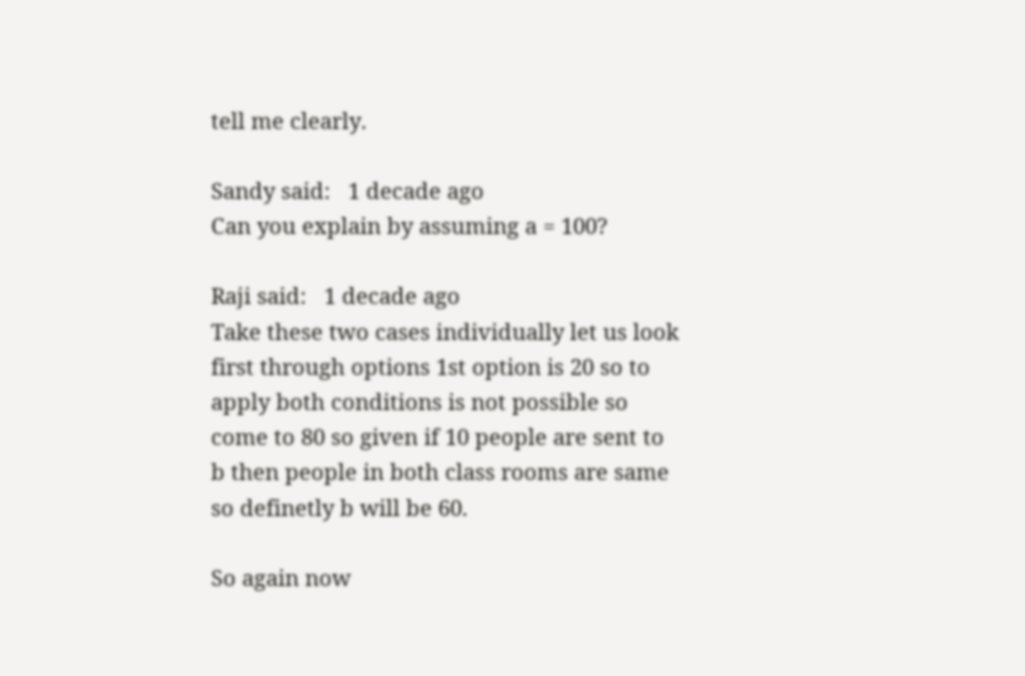tell me clearly.

Sandy said:   1 decade ago
Can you explain by assuming a = 100?

Raji said:   1 decade ago
Take these two cases individually let us look first through options 1st option is 20 so to apply both conditions is not possible so come to 80 so given if 10 people are sent to b then people in both class rooms are same so definetly b will be 60.

So again now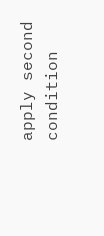apply second condition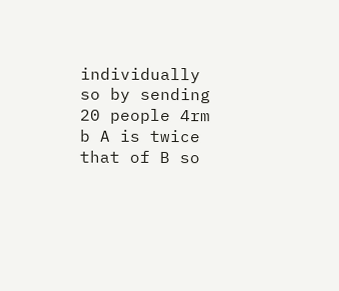individually so by sending 20 people 4rm b A is twice that of B so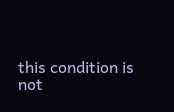this condition is not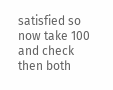satisfied so now take 100 and check then both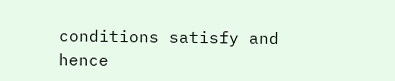conditions satisfy and hence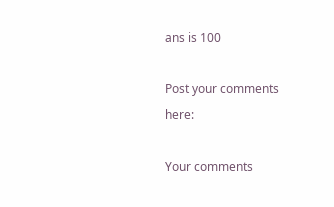ans is 100

Post your comments here:

Your comments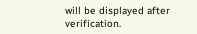will be displayed after verification.